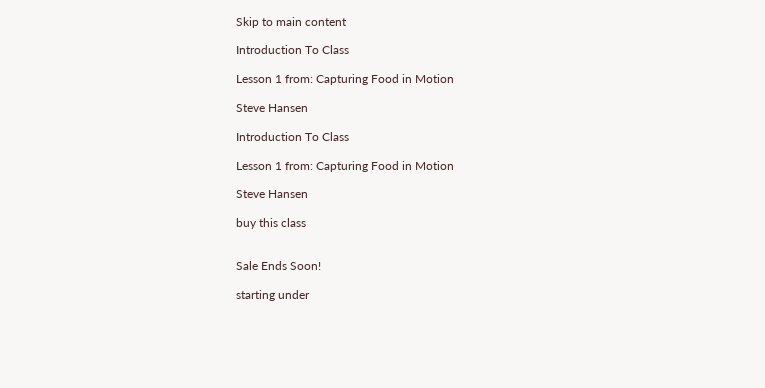Skip to main content

Introduction To Class

Lesson 1 from: Capturing Food in Motion

Steve Hansen

Introduction To Class

Lesson 1 from: Capturing Food in Motion

Steve Hansen

buy this class


Sale Ends Soon!

starting under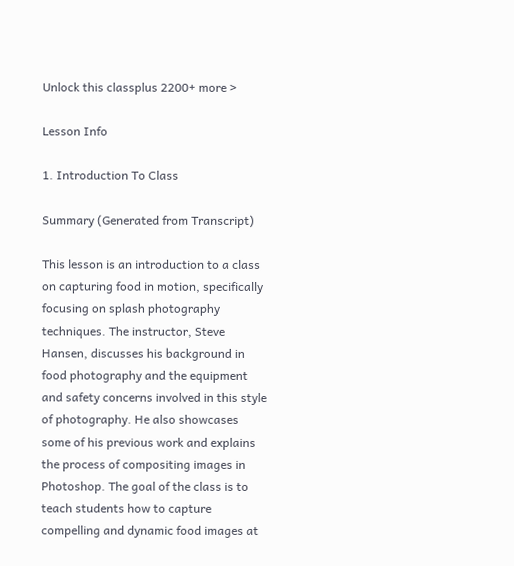Unlock this classplus 2200+ more >

Lesson Info

1. Introduction To Class

Summary (Generated from Transcript)

This lesson is an introduction to a class on capturing food in motion, specifically focusing on splash photography techniques. The instructor, Steve Hansen, discusses his background in food photography and the equipment and safety concerns involved in this style of photography. He also showcases some of his previous work and explains the process of compositing images in Photoshop. The goal of the class is to teach students how to capture compelling and dynamic food images at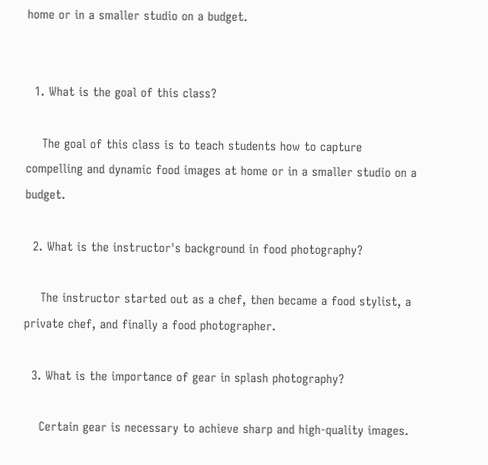home or in a smaller studio on a budget.


  1. What is the goal of this class?

    The goal of this class is to teach students how to capture compelling and dynamic food images at home or in a smaller studio on a budget.

  2. What is the instructor's background in food photography?

    The instructor started out as a chef, then became a food stylist, a private chef, and finally a food photographer.

  3. What is the importance of gear in splash photography?

    Certain gear is necessary to achieve sharp and high-quality images.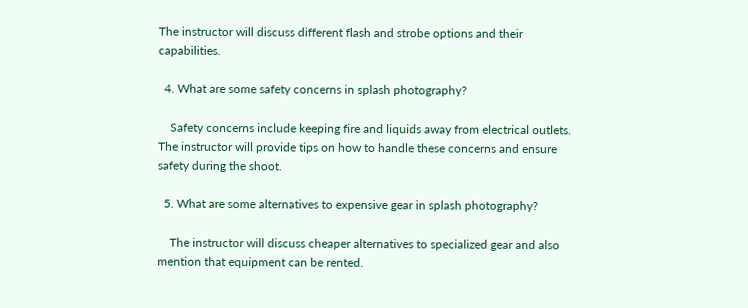The instructor will discuss different flash and strobe options and their capabilities.

  4. What are some safety concerns in splash photography?

    Safety concerns include keeping fire and liquids away from electrical outlets. The instructor will provide tips on how to handle these concerns and ensure safety during the shoot.

  5. What are some alternatives to expensive gear in splash photography?

    The instructor will discuss cheaper alternatives to specialized gear and also mention that equipment can be rented.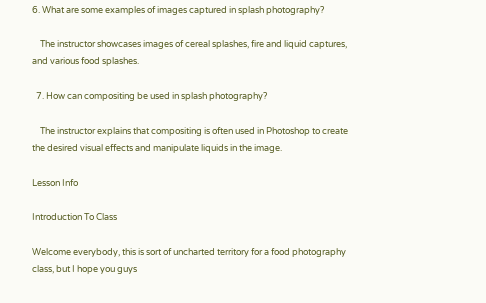6. What are some examples of images captured in splash photography?

    The instructor showcases images of cereal splashes, fire and liquid captures, and various food splashes.

  7. How can compositing be used in splash photography?

    The instructor explains that compositing is often used in Photoshop to create the desired visual effects and manipulate liquids in the image.

Lesson Info

Introduction To Class

Welcome everybody, this is sort of uncharted territory for a food photography class, but I hope you guys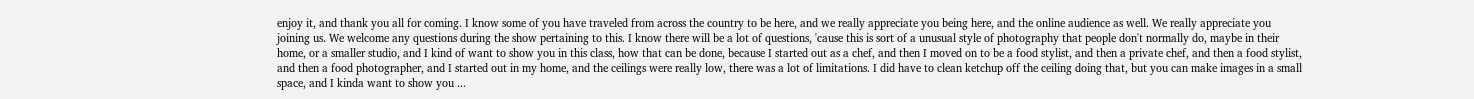enjoy it, and thank you all for coming. I know some of you have traveled from across the country to be here, and we really appreciate you being here, and the online audience as well. We really appreciate you joining us. We welcome any questions during the show pertaining to this. I know there will be a lot of questions, 'cause this is sort of a unusual style of photography that people don't normally do, maybe in their home, or a smaller studio, and I kind of want to show you in this class, how that can be done, because I started out as a chef, and then I moved on to be a food stylist, and then a private chef, and then a food stylist, and then a food photographer, and I started out in my home, and the ceilings were really low, there was a lot of limitations. I did have to clean ketchup off the ceiling doing that, but you can make images in a small space, and I kinda want to show you ...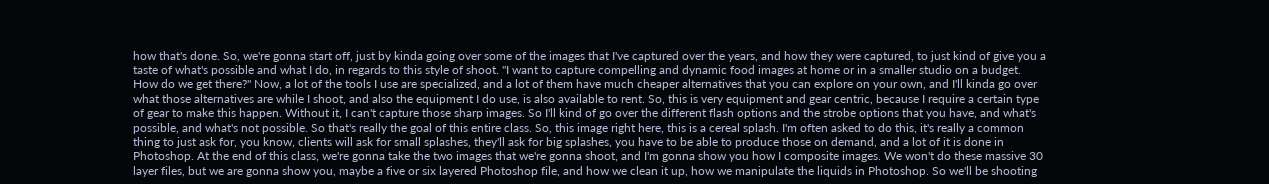how that's done. So, we're gonna start off, just by kinda going over some of the images that I've captured over the years, and how they were captured, to just kind of give you a taste of what's possible and what I do, in regards to this style of shoot. "I want to capture compelling and dynamic food images at home or in a smaller studio on a budget. How do we get there?" Now, a lot of the tools I use are specialized, and a lot of them have much cheaper alternatives that you can explore on your own, and I'll kinda go over what those alternatives are while I shoot, and also the equipment I do use, is also available to rent. So, this is very equipment and gear centric, because I require a certain type of gear to make this happen. Without it, I can't capture those sharp images. So I'll kind of go over the different flash options and the strobe options that you have, and what's possible, and what's not possible. So that's really the goal of this entire class. So, this image right here, this is a cereal splash. I'm often asked to do this, it's really a common thing to just ask for, you know, clients will ask for small splashes, they'll ask for big splashes, you have to be able to produce those on demand, and a lot of it is done in Photoshop. At the end of this class, we're gonna take the two images that we're gonna shoot, and I'm gonna show you how I composite images. We won't do these massive 30 layer files, but we are gonna show you, maybe a five or six layered Photoshop file, and how we clean it up, how we manipulate the liquids in Photoshop. So we'll be shooting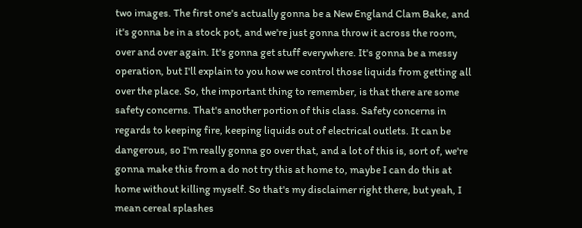two images. The first one's actually gonna be a New England Clam Bake, and it's gonna be in a stock pot, and we're just gonna throw it across the room, over and over again. It's gonna get stuff everywhere. It's gonna be a messy operation, but I'll explain to you how we control those liquids from getting all over the place. So, the important thing to remember, is that there are some safety concerns. That's another portion of this class. Safety concerns in regards to keeping fire, keeping liquids out of electrical outlets. It can be dangerous, so I'm really gonna go over that, and a lot of this is, sort of, we're gonna make this from a do not try this at home to, maybe I can do this at home without killing myself. So that's my disclaimer right there, but yeah, I mean cereal splashes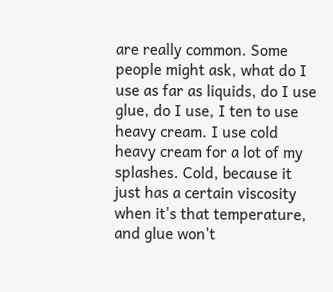are really common. Some people might ask, what do I use as far as liquids, do I use glue, do I use, I ten to use heavy cream. I use cold heavy cream for a lot of my splashes. Cold, because it just has a certain viscosity when it's that temperature, and glue won't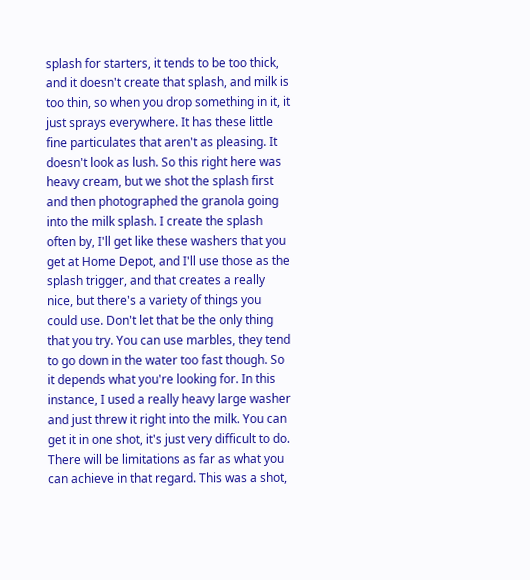splash for starters, it tends to be too thick, and it doesn't create that splash, and milk is too thin, so when you drop something in it, it just sprays everywhere. It has these little fine particulates that aren't as pleasing. It doesn't look as lush. So this right here was heavy cream, but we shot the splash first and then photographed the granola going into the milk splash. I create the splash often by, I'll get like these washers that you get at Home Depot, and I'll use those as the splash trigger, and that creates a really nice, but there's a variety of things you could use. Don't let that be the only thing that you try. You can use marbles, they tend to go down in the water too fast though. So it depends what you're looking for. In this instance, I used a really heavy large washer and just threw it right into the milk. You can get it in one shot, it's just very difficult to do. There will be limitations as far as what you can achieve in that regard. This was a shot,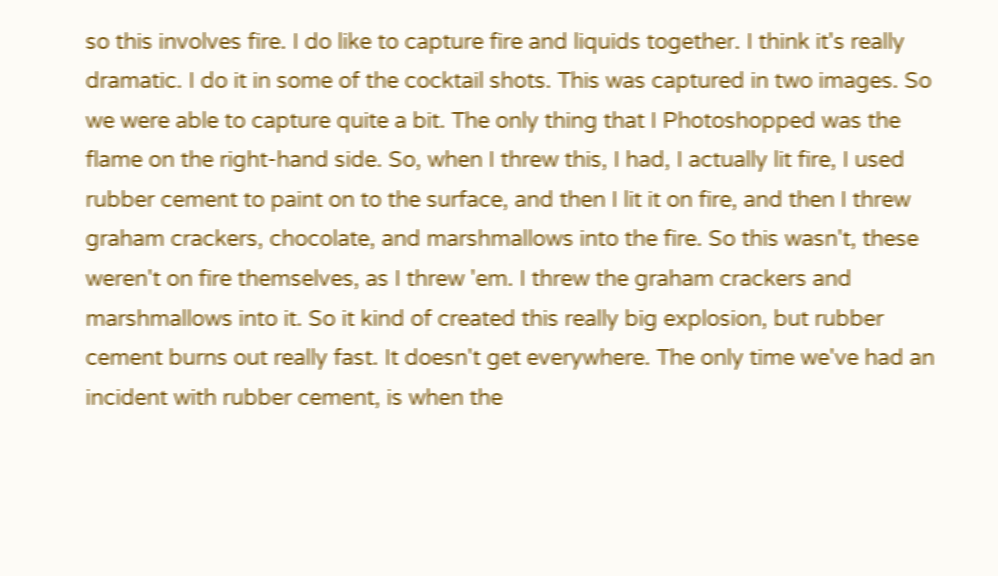so this involves fire. I do like to capture fire and liquids together. I think it's really dramatic. I do it in some of the cocktail shots. This was captured in two images. So we were able to capture quite a bit. The only thing that I Photoshopped was the flame on the right-hand side. So, when I threw this, I had, I actually lit fire, I used rubber cement to paint on to the surface, and then I lit it on fire, and then I threw graham crackers, chocolate, and marshmallows into the fire. So this wasn't, these weren't on fire themselves, as I threw 'em. I threw the graham crackers and marshmallows into it. So it kind of created this really big explosion, but rubber cement burns out really fast. It doesn't get everywhere. The only time we've had an incident with rubber cement, is when the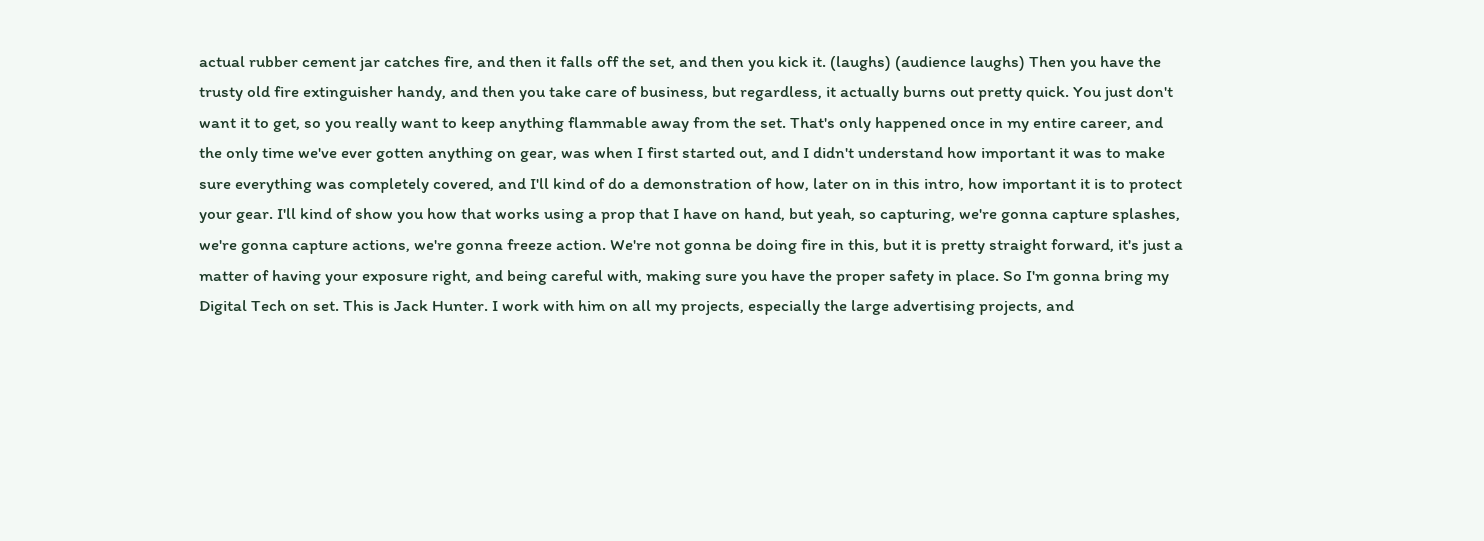actual rubber cement jar catches fire, and then it falls off the set, and then you kick it. (laughs) (audience laughs) Then you have the trusty old fire extinguisher handy, and then you take care of business, but regardless, it actually burns out pretty quick. You just don't want it to get, so you really want to keep anything flammable away from the set. That's only happened once in my entire career, and the only time we've ever gotten anything on gear, was when I first started out, and I didn't understand how important it was to make sure everything was completely covered, and I'll kind of do a demonstration of how, later on in this intro, how important it is to protect your gear. I'll kind of show you how that works using a prop that I have on hand, but yeah, so capturing, we're gonna capture splashes, we're gonna capture actions, we're gonna freeze action. We're not gonna be doing fire in this, but it is pretty straight forward, it's just a matter of having your exposure right, and being careful with, making sure you have the proper safety in place. So I'm gonna bring my Digital Tech on set. This is Jack Hunter. I work with him on all my projects, especially the large advertising projects, and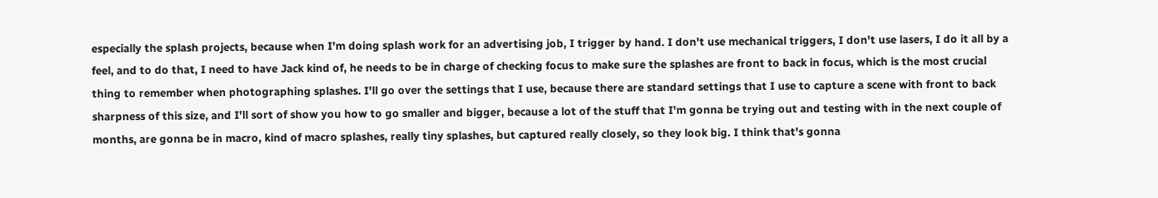especially the splash projects, because when I'm doing splash work for an advertising job, I trigger by hand. I don't use mechanical triggers, I don't use lasers, I do it all by a feel, and to do that, I need to have Jack kind of, he needs to be in charge of checking focus to make sure the splashes are front to back in focus, which is the most crucial thing to remember when photographing splashes. I'll go over the settings that I use, because there are standard settings that I use to capture a scene with front to back sharpness of this size, and I'll sort of show you how to go smaller and bigger, because a lot of the stuff that I'm gonna be trying out and testing with in the next couple of months, are gonna be in macro, kind of macro splashes, really tiny splashes, but captured really closely, so they look big. I think that's gonna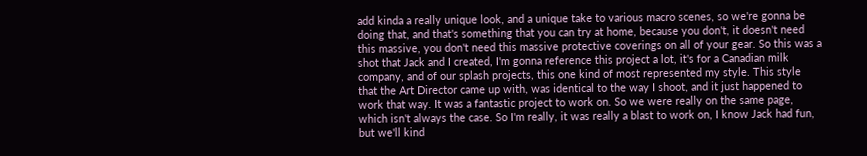add kinda a really unique look, and a unique take to various macro scenes, so we're gonna be doing that, and that's something that you can try at home, because you don't, it doesn't need this massive, you don't need this massive protective coverings on all of your gear. So this was a shot that Jack and I created, I'm gonna reference this project a lot, it's for a Canadian milk company, and of our splash projects, this one kind of most represented my style. This style that the Art Director came up with, was identical to the way I shoot, and it just happened to work that way. It was a fantastic project to work on. So we were really on the same page, which isn't always the case. So I'm really, it was really a blast to work on, I know Jack had fun, but we'll kind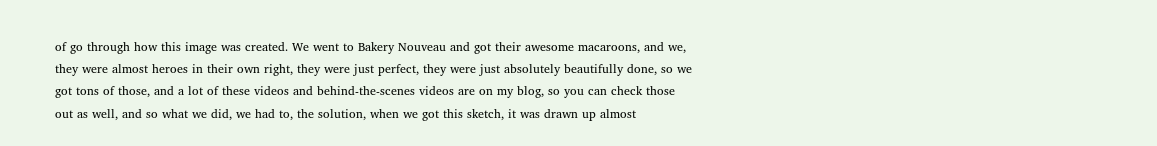of go through how this image was created. We went to Bakery Nouveau and got their awesome macaroons, and we, they were almost heroes in their own right, they were just perfect, they were just absolutely beautifully done, so we got tons of those, and a lot of these videos and behind-the-scenes videos are on my blog, so you can check those out as well, and so what we did, we had to, the solution, when we got this sketch, it was drawn up almost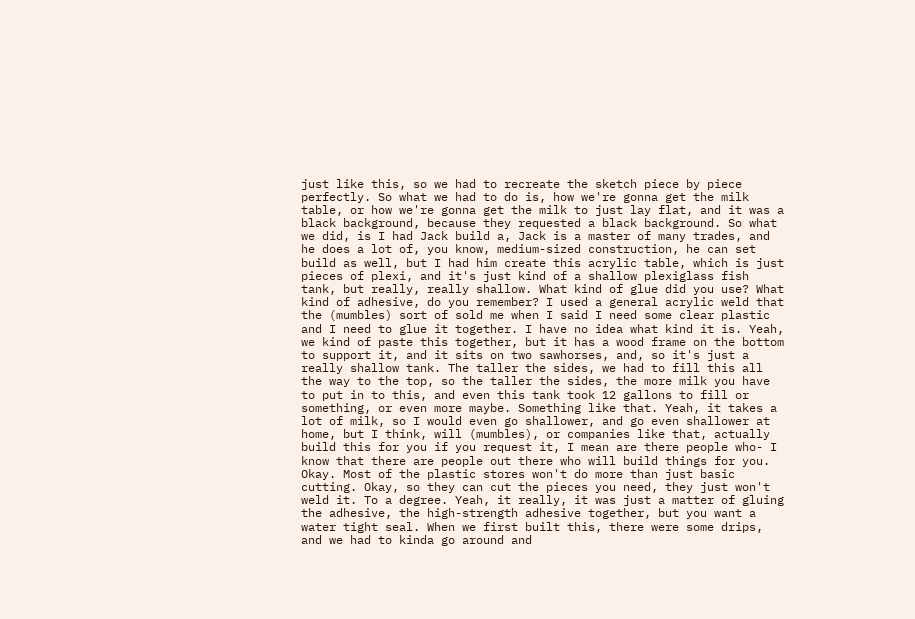just like this, so we had to recreate the sketch piece by piece perfectly. So what we had to do is, how we're gonna get the milk table, or how we're gonna get the milk to just lay flat, and it was a black background, because they requested a black background. So what we did, is I had Jack build a, Jack is a master of many trades, and he does a lot of, you know, medium-sized construction, he can set build as well, but I had him create this acrylic table, which is just pieces of plexi, and it's just kind of a shallow plexiglass fish tank, but really, really shallow. What kind of glue did you use? What kind of adhesive, do you remember? I used a general acrylic weld that the (mumbles) sort of sold me when I said I need some clear plastic and I need to glue it together. I have no idea what kind it is. Yeah, we kind of paste this together, but it has a wood frame on the bottom to support it, and it sits on two sawhorses, and, so it's just a really shallow tank. The taller the sides, we had to fill this all the way to the top, so the taller the sides, the more milk you have to put in to this, and even this tank took 12 gallons to fill or something, or even more maybe. Something like that. Yeah, it takes a lot of milk, so I would even go shallower, and go even shallower at home, but I think, will (mumbles), or companies like that, actually build this for you if you request it, I mean are there people who- I know that there are people out there who will build things for you. Okay. Most of the plastic stores won't do more than just basic cutting. Okay, so they can cut the pieces you need, they just won't weld it. To a degree. Yeah, it really, it was just a matter of gluing the adhesive, the high-strength adhesive together, but you want a water tight seal. When we first built this, there were some drips, and we had to kinda go around and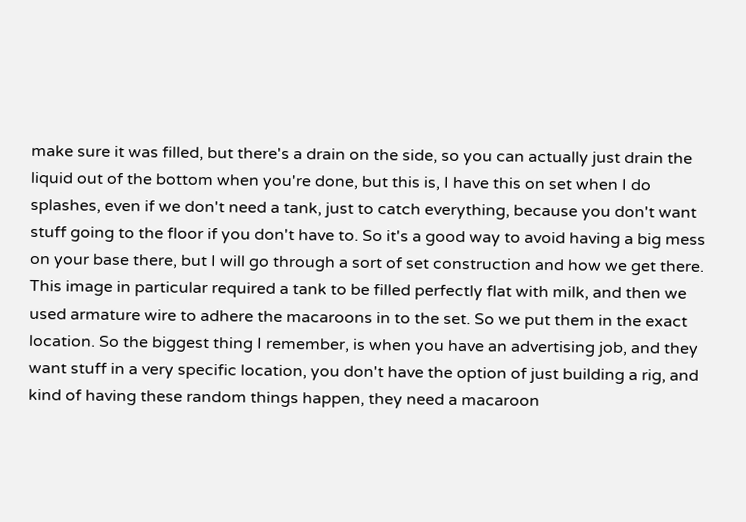make sure it was filled, but there's a drain on the side, so you can actually just drain the liquid out of the bottom when you're done, but this is, I have this on set when I do splashes, even if we don't need a tank, just to catch everything, because you don't want stuff going to the floor if you don't have to. So it's a good way to avoid having a big mess on your base there, but I will go through a sort of set construction and how we get there. This image in particular required a tank to be filled perfectly flat with milk, and then we used armature wire to adhere the macaroons in to the set. So we put them in the exact location. So the biggest thing I remember, is when you have an advertising job, and they want stuff in a very specific location, you don't have the option of just building a rig, and kind of having these random things happen, they need a macaroon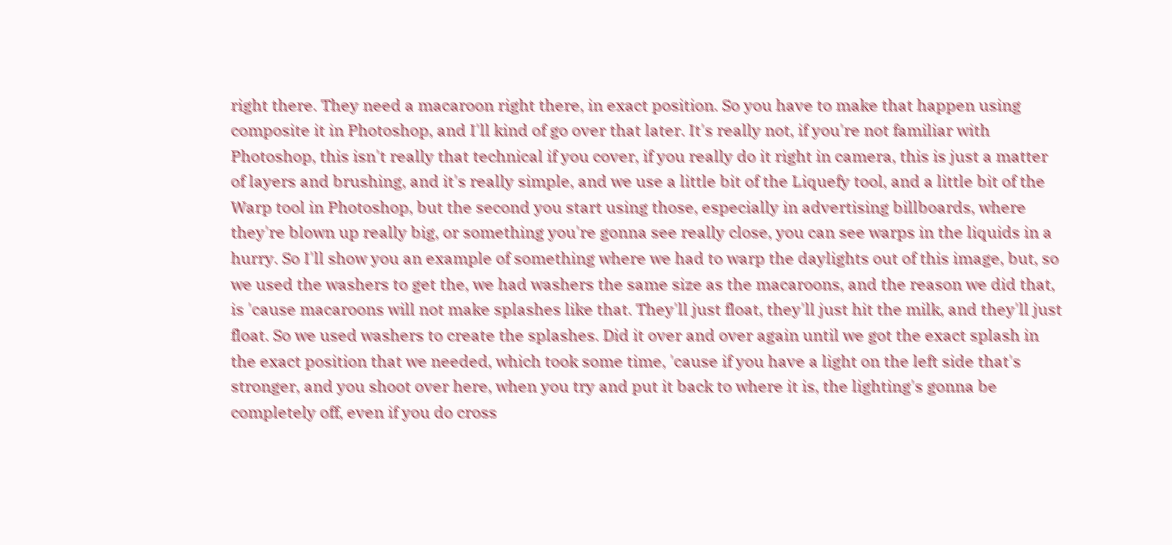right there. They need a macaroon right there, in exact position. So you have to make that happen using composite it in Photoshop, and I'll kind of go over that later. It's really not, if you're not familiar with Photoshop, this isn't really that technical if you cover, if you really do it right in camera, this is just a matter of layers and brushing, and it's really simple, and we use a little bit of the Liquefy tool, and a little bit of the Warp tool in Photoshop, but the second you start using those, especially in advertising billboards, where they're blown up really big, or something you're gonna see really close, you can see warps in the liquids in a hurry. So I'll show you an example of something where we had to warp the daylights out of this image, but, so we used the washers to get the, we had washers the same size as the macaroons, and the reason we did that, is 'cause macaroons will not make splashes like that. They'll just float, they'll just hit the milk, and they'll just float. So we used washers to create the splashes. Did it over and over again until we got the exact splash in the exact position that we needed, which took some time, 'cause if you have a light on the left side that's stronger, and you shoot over here, when you try and put it back to where it is, the lighting's gonna be completely off, even if you do cross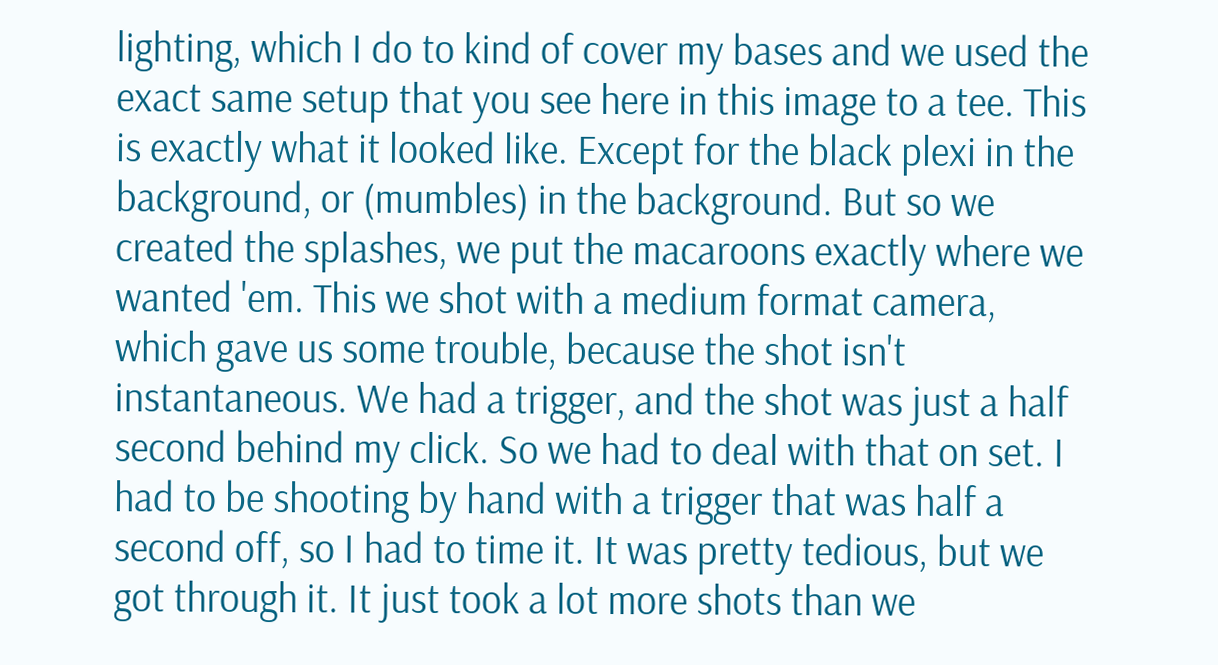lighting, which I do to kind of cover my bases and we used the exact same setup that you see here in this image to a tee. This is exactly what it looked like. Except for the black plexi in the background, or (mumbles) in the background. But so we created the splashes, we put the macaroons exactly where we wanted 'em. This we shot with a medium format camera, which gave us some trouble, because the shot isn't instantaneous. We had a trigger, and the shot was just a half second behind my click. So we had to deal with that on set. I had to be shooting by hand with a trigger that was half a second off, so I had to time it. It was pretty tedious, but we got through it. It just took a lot more shots than we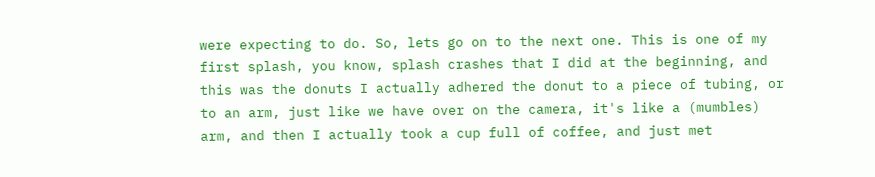were expecting to do. So, lets go on to the next one. This is one of my first splash, you know, splash crashes that I did at the beginning, and this was the donuts I actually adhered the donut to a piece of tubing, or to an arm, just like we have over on the camera, it's like a (mumbles) arm, and then I actually took a cup full of coffee, and just met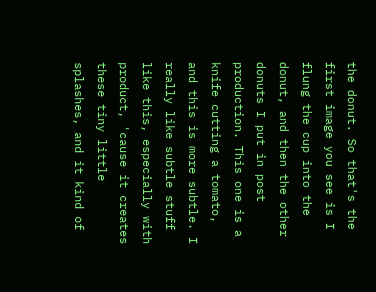the donut. So that's the first image you see is I flung the cup into the donut, and then the other donuts I put in post production. This one is a knife cutting a tomato, and this is more subtle. I really like subtle stuff like this, especially with product, 'cause it creates these tiny little splashes, and it kind of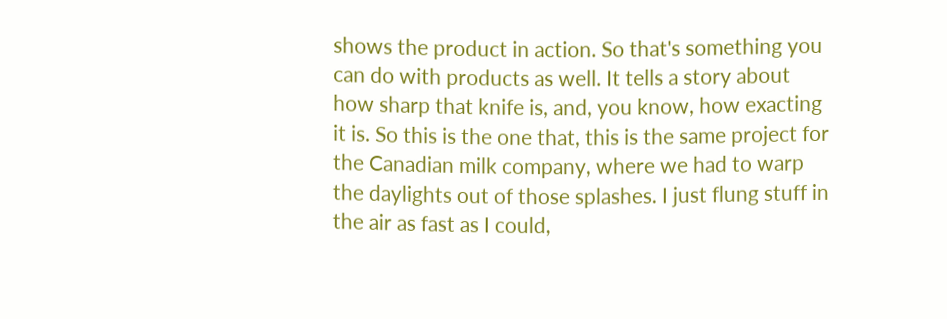shows the product in action. So that's something you can do with products as well. It tells a story about how sharp that knife is, and, you know, how exacting it is. So this is the one that, this is the same project for the Canadian milk company, where we had to warp the daylights out of those splashes. I just flung stuff in the air as fast as I could,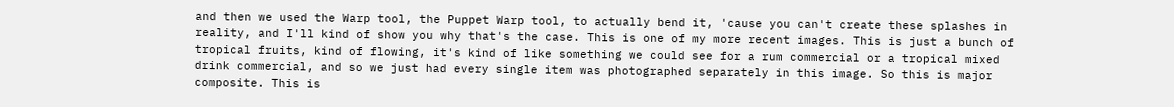and then we used the Warp tool, the Puppet Warp tool, to actually bend it, 'cause you can't create these splashes in reality, and I'll kind of show you why that's the case. This is one of my more recent images. This is just a bunch of tropical fruits, kind of flowing, it's kind of like something we could see for a rum commercial or a tropical mixed drink commercial, and so we just had every single item was photographed separately in this image. So this is major composite. This is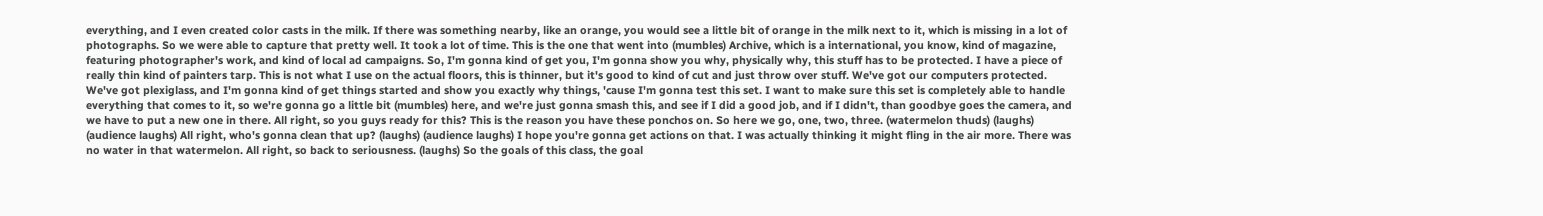everything, and I even created color casts in the milk. If there was something nearby, like an orange, you would see a little bit of orange in the milk next to it, which is missing in a lot of photographs. So we were able to capture that pretty well. It took a lot of time. This is the one that went into (mumbles) Archive, which is a international, you know, kind of magazine, featuring photographer's work, and kind of local ad campaigns. So, I'm gonna kind of get you, I'm gonna show you why, physically why, this stuff has to be protected. I have a piece of really thin kind of painters tarp. This is not what I use on the actual floors, this is thinner, but it's good to kind of cut and just throw over stuff. We've got our computers protected. We've got plexiglass, and I'm gonna kind of get things started and show you exactly why things, 'cause I'm gonna test this set. I want to make sure this set is completely able to handle everything that comes to it, so we're gonna go a little bit (mumbles) here, and we're just gonna smash this, and see if I did a good job, and if I didn't, than goodbye goes the camera, and we have to put a new one in there. All right, so you guys ready for this? This is the reason you have these ponchos on. So here we go, one, two, three. (watermelon thuds) (laughs) (audience laughs) All right, who's gonna clean that up? (laughs) (audience laughs) I hope you're gonna get actions on that. I was actually thinking it might fling in the air more. There was no water in that watermelon. All right, so back to seriousness. (laughs) So the goals of this class, the goal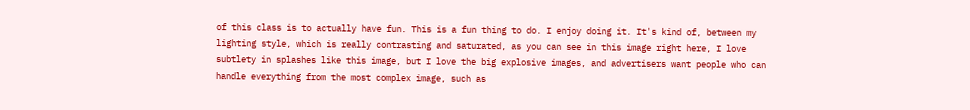of this class is to actually have fun. This is a fun thing to do. I enjoy doing it. It's kind of, between my lighting style, which is really contrasting and saturated, as you can see in this image right here, I love subtlety in splashes like this image, but I love the big explosive images, and advertisers want people who can handle everything from the most complex image, such as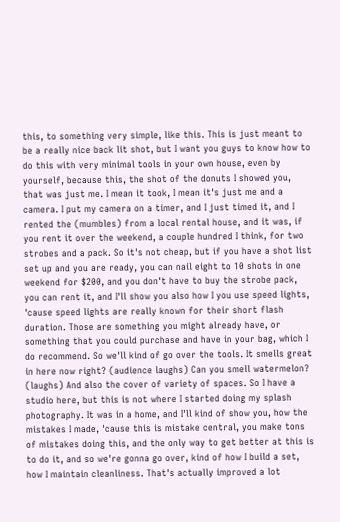this, to something very simple, like this. This is just meant to be a really nice back lit shot, but I want you guys to know how to do this with very minimal tools in your own house, even by yourself, because this, the shot of the donuts I showed you, that was just me. I mean it took, I mean it's just me and a camera. I put my camera on a timer, and I just timed it, and I rented the (mumbles) from a local rental house, and it was, if you rent it over the weekend, a couple hundred I think, for two strobes and a pack. So it's not cheap, but if you have a shot list set up and you are ready, you can nail eight to 10 shots in one weekend for $200, and you don't have to buy the strobe pack, you can rent it, and I'll show you also how I you use speed lights, 'cause speed lights are really known for their short flash duration. Those are something you might already have, or something that you could purchase and have in your bag, which I do recommend. So we'll kind of go over the tools. It smells great in here now right? (audience laughs) Can you smell watermelon? (laughs) And also the cover of variety of spaces. So I have a studio here, but this is not where I started doing my splash photography. It was in a home, and I'll kind of show you, how the mistakes I made, 'cause this is mistake central, you make tons of mistakes doing this, and the only way to get better at this is to do it, and so we're gonna go over, kind of how I build a set, how I maintain cleanliness. That's actually improved a lot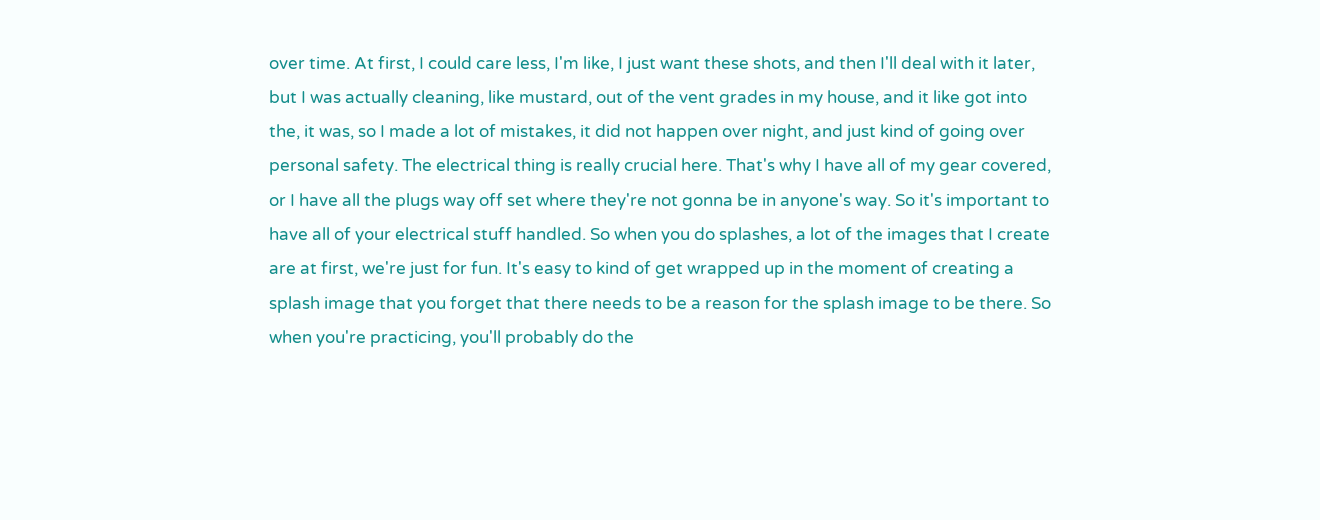over time. At first, I could care less, I'm like, I just want these shots, and then I'll deal with it later, but I was actually cleaning, like mustard, out of the vent grades in my house, and it like got into the, it was, so I made a lot of mistakes, it did not happen over night, and just kind of going over personal safety. The electrical thing is really crucial here. That's why I have all of my gear covered, or I have all the plugs way off set where they're not gonna be in anyone's way. So it's important to have all of your electrical stuff handled. So when you do splashes, a lot of the images that I create are at first, we're just for fun. It's easy to kind of get wrapped up in the moment of creating a splash image that you forget that there needs to be a reason for the splash image to be there. So when you're practicing, you'll probably do the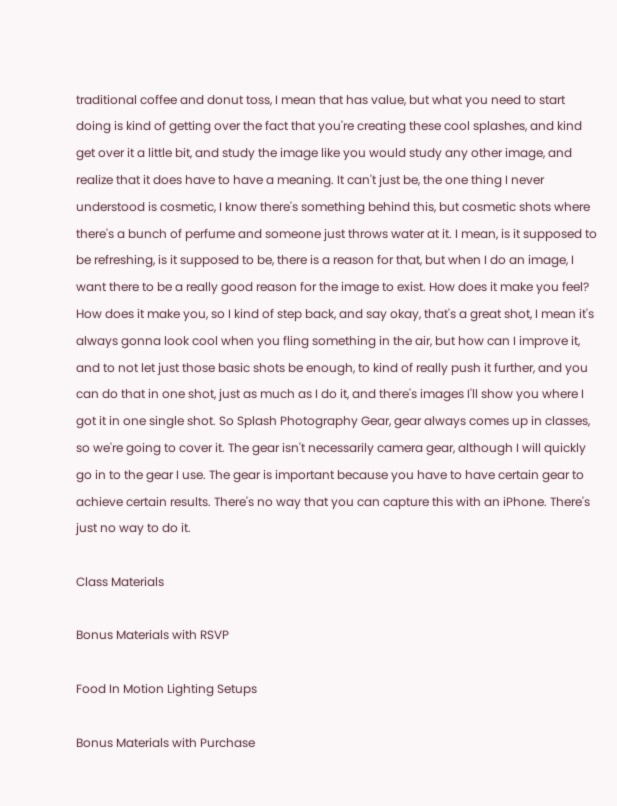traditional coffee and donut toss, I mean that has value, but what you need to start doing is kind of getting over the fact that you're creating these cool splashes, and kind get over it a little bit, and study the image like you would study any other image, and realize that it does have to have a meaning. It can't just be, the one thing I never understood is cosmetic, I know there's something behind this, but cosmetic shots where there's a bunch of perfume and someone just throws water at it. I mean, is it supposed to be refreshing, is it supposed to be, there is a reason for that, but when I do an image, I want there to be a really good reason for the image to exist. How does it make you feel? How does it make you, so I kind of step back, and say okay, that's a great shot, I mean it's always gonna look cool when you fling something in the air, but how can I improve it, and to not let just those basic shots be enough, to kind of really push it further, and you can do that in one shot, just as much as I do it, and there's images I'll show you where I got it in one single shot. So Splash Photography Gear, gear always comes up in classes, so we're going to cover it. The gear isn't necessarily camera gear, although I will quickly go in to the gear I use. The gear is important because you have to have certain gear to achieve certain results. There's no way that you can capture this with an iPhone. There's just no way to do it.

Class Materials

Bonus Materials with RSVP

Food In Motion Lighting Setups

Bonus Materials with Purchase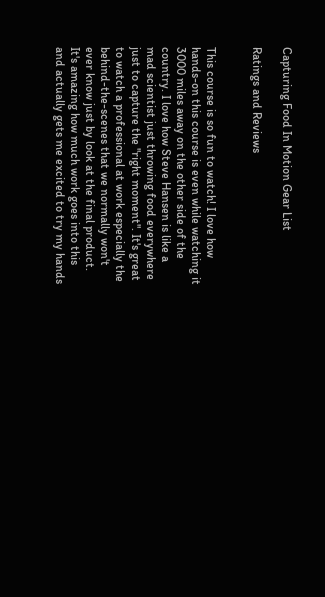Capturing Food In Motion Gear List

Ratings and Reviews


This course is so fun to watch! I love how hands-on this course is even while watching it 3000 miles away on the other side of the country. I love how Steve Hansen is like a mad scientist just throwing food everywhere just to capture the "right moment". It's great to watch a professional at work especially the behind-the-scenes that we normally won't ever know just by look at the final product. It's amazing how much work goes into this and actually gets me excited to try my hands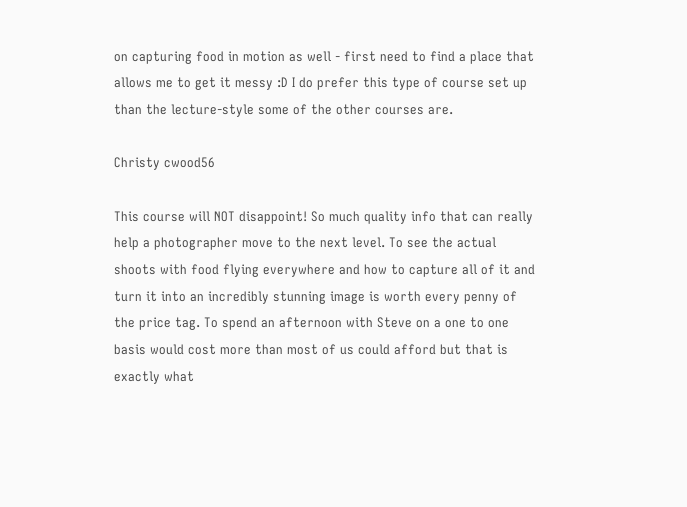on capturing food in motion as well - first need to find a place that allows me to get it messy :D I do prefer this type of course set up than the lecture-style some of the other courses are.

Christy cwood56

This course will NOT disappoint! So much quality info that can really help a photographer move to the next level. To see the actual shoots with food flying everywhere and how to capture all of it and turn it into an incredibly stunning image is worth every penny of the price tag. To spend an afternoon with Steve on a one to one basis would cost more than most of us could afford but that is exactly what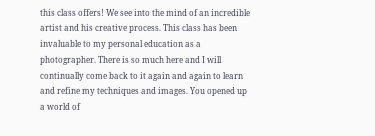this class offers! We see into the mind of an incredible artist and his creative process. This class has been invaluable to my personal education as a photographer. There is so much here and I will continually come back to it again and again to learn and refine my techniques and images. You opened up a world of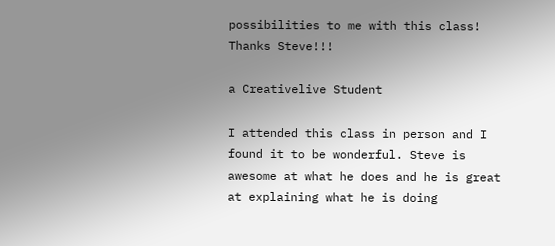possibilities to me with this class! Thanks Steve!!!

a Creativelive Student

I attended this class in person and I found it to be wonderful. Steve is awesome at what he does and he is great at explaining what he is doing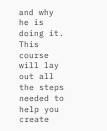and why he is doing it. This course will lay out all the steps needed to help you create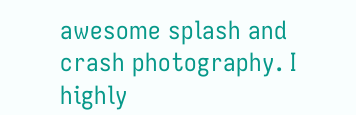awesome splash and crash photography. I highly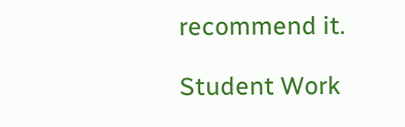recommend it.

Student Work